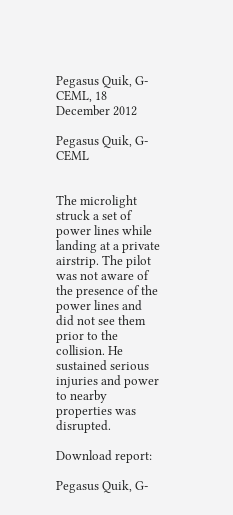Pegasus Quik, G-CEML, 18 December 2012

Pegasus Quik, G-CEML


The microlight struck a set of power lines while landing at a private airstrip. The pilot was not aware of the presence of the power lines and did not see them prior to the collision. He sustained serious injuries and power to nearby properties was disrupted.

Download report:

Pegasus Quik, G-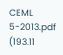CEML 5-2013.pdf (193.11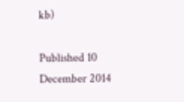kb)

Published 10 December 2014